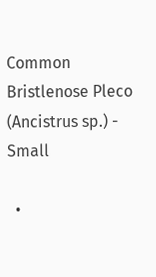Common Bristlenose Pleco (Ancistrus sp.) - Small

  •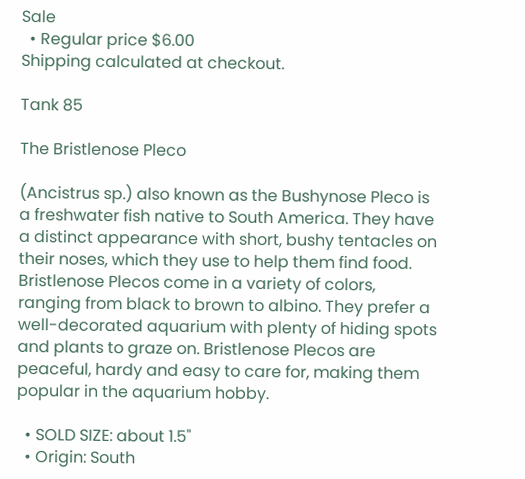Sale
  • Regular price $6.00
Shipping calculated at checkout.

Tank 85

The Bristlenose Pleco

(Ancistrus sp.) also known as the Bushynose Pleco is a freshwater fish native to South America. They have a distinct appearance with short, bushy tentacles on their noses, which they use to help them find food. Bristlenose Plecos come in a variety of colors, ranging from black to brown to albino. They prefer a well-decorated aquarium with plenty of hiding spots and plants to graze on. Bristlenose Plecos are peaceful, hardy and easy to care for, making them popular in the aquarium hobby.

  • SOLD SIZE: about 1.5"
  • Origin: South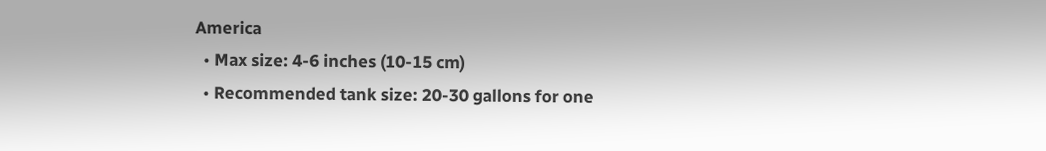America
  • Max size: 4-6 inches (10-15 cm)
  • Recommended tank size: 20-30 gallons for one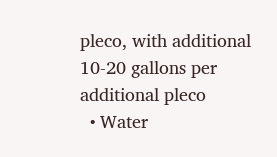pleco, with additional 10-20 gallons per additional pleco
  • Water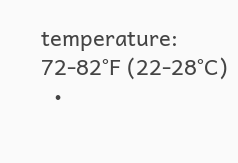temperature: 72-82°F (22-28°C)
  •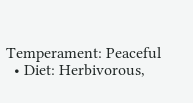Temperament: Peaceful
  • Diet: Herbivorous,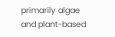primarily algae and plant-based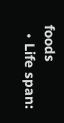foods
  • Life span: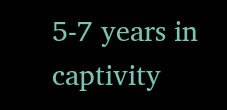5-7 years in captivity